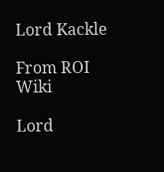Lord Kackle

From ROI Wiki

Lord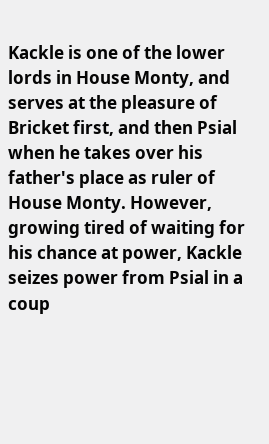Kackle is one of the lower lords in House Monty, and serves at the pleasure of Bricket first, and then Psial when he takes over his father's place as ruler of House Monty. However, growing tired of waiting for his chance at power, Kackle seizes power from Psial in a coup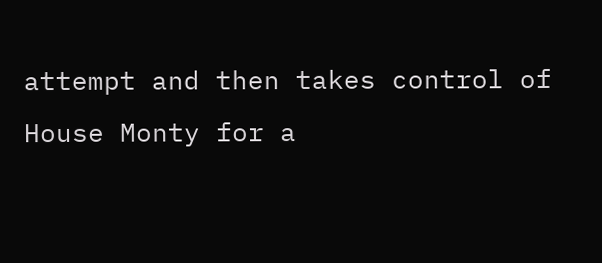attempt and then takes control of House Monty for a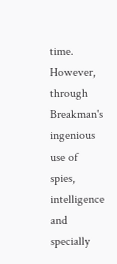time. However, through Breakman's ingenious use of spies, intelligence and specially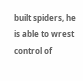built spiders, he is able to wrest control of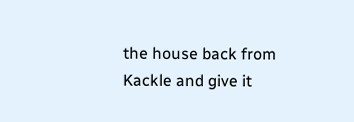the house back from Kackle and give it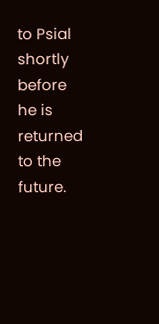to Psial shortly before he is returned to the future.